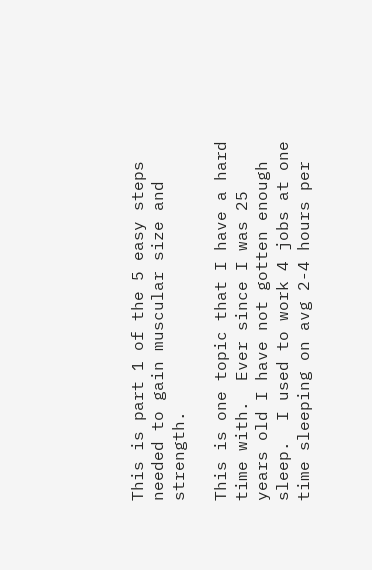This is part 1 of the 5 easy steps needed to gain muscular size and strength.

This is one topic that I have a hard time with.  Ever since I was 25 years old I have not gotten enough sleep.  I used to work 4 jobs at one time sleeping on avg 2-4 hours per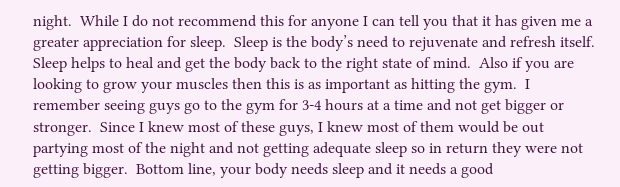night.  While I do not recommend this for anyone I can tell you that it has given me a greater appreciation for sleep.  Sleep is the body’s need to rejuvenate and refresh itself.  Sleep helps to heal and get the body back to the right state of mind.  Also if you are looking to grow your muscles then this is as important as hitting the gym.  I remember seeing guys go to the gym for 3-4 hours at a time and not get bigger or stronger.  Since I knew most of these guys, I knew most of them would be out partying most of the night and not getting adequate sleep so in return they were not getting bigger.  Bottom line, your body needs sleep and it needs a good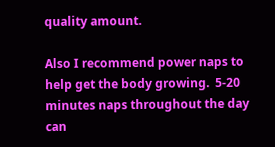quality amount.

Also I recommend power naps to help get the body growing.  5-20 minutes naps throughout the day can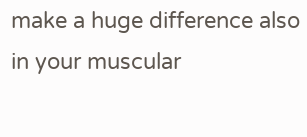make a huge difference also in your muscular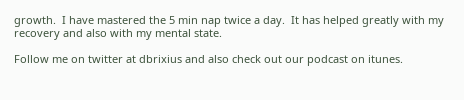growth.  I have mastered the 5 min nap twice a day.  It has helped greatly with my recovery and also with my mental state.

Follow me on twitter at dbrixius and also check out our podcast on itunes.